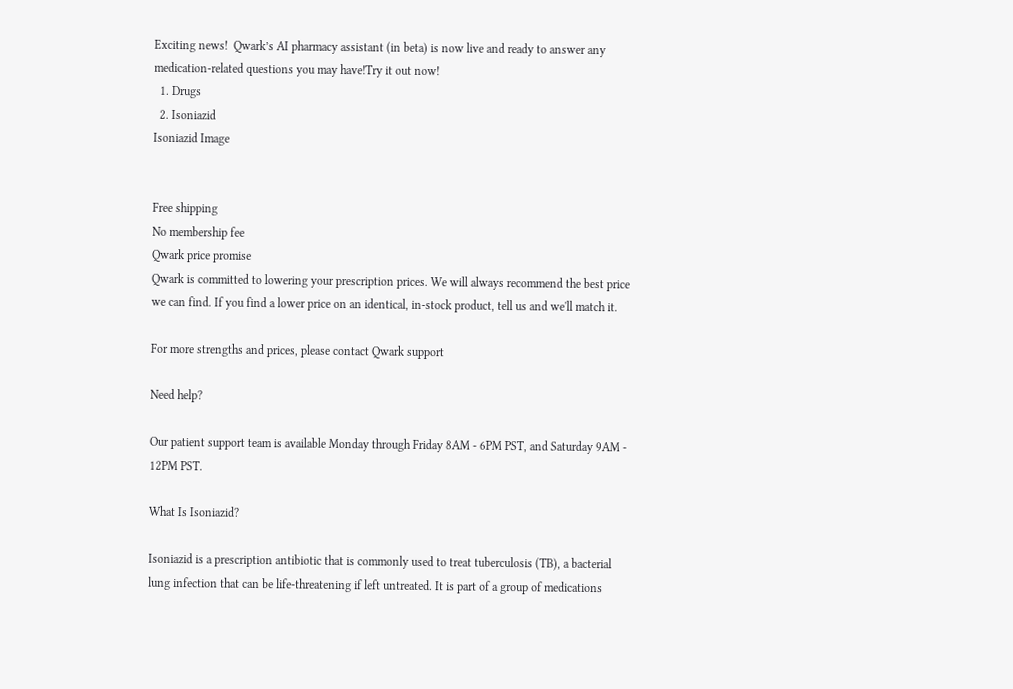Exciting news!  Qwark’s AI pharmacy assistant (in beta) is now live and ready to answer any medication-related questions you may have!Try it out now!
  1. Drugs
  2. Isoniazid
Isoniazid Image


Free shipping
No membership fee
Qwark price promise
Qwark is committed to lowering your prescription prices. We will always recommend the best price we can find. If you find a lower price on an identical, in-stock product, tell us and we'll match it.

For more strengths and prices, please contact Qwark support

Need help?

Our patient support team is available Monday through Friday 8AM - 6PM PST, and Saturday 9AM - 12PM PST.

What Is Isoniazid?

Isoniazid is a prescription antibiotic that is commonly used to treat tuberculosis (TB), a bacterial lung infection that can be life-threatening if left untreated. It is part of a group of medications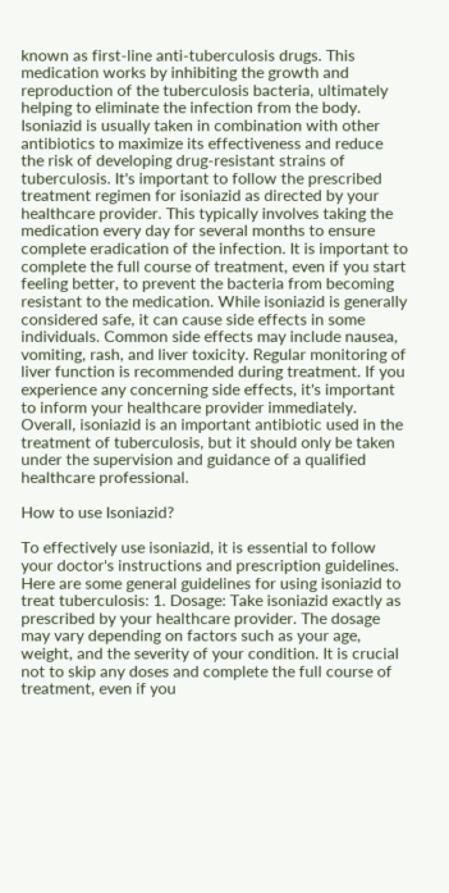known as first-line anti-tuberculosis drugs. This medication works by inhibiting the growth and reproduction of the tuberculosis bacteria, ultimately helping to eliminate the infection from the body. Isoniazid is usually taken in combination with other antibiotics to maximize its effectiveness and reduce the risk of developing drug-resistant strains of tuberculosis. It's important to follow the prescribed treatment regimen for isoniazid as directed by your healthcare provider. This typically involves taking the medication every day for several months to ensure complete eradication of the infection. It is important to complete the full course of treatment, even if you start feeling better, to prevent the bacteria from becoming resistant to the medication. While isoniazid is generally considered safe, it can cause side effects in some individuals. Common side effects may include nausea, vomiting, rash, and liver toxicity. Regular monitoring of liver function is recommended during treatment. If you experience any concerning side effects, it's important to inform your healthcare provider immediately. Overall, isoniazid is an important antibiotic used in the treatment of tuberculosis, but it should only be taken under the supervision and guidance of a qualified healthcare professional.

How to use Isoniazid?

To effectively use isoniazid, it is essential to follow your doctor's instructions and prescription guidelines. Here are some general guidelines for using isoniazid to treat tuberculosis: 1. Dosage: Take isoniazid exactly as prescribed by your healthcare provider. The dosage may vary depending on factors such as your age, weight, and the severity of your condition. It is crucial not to skip any doses and complete the full course of treatment, even if you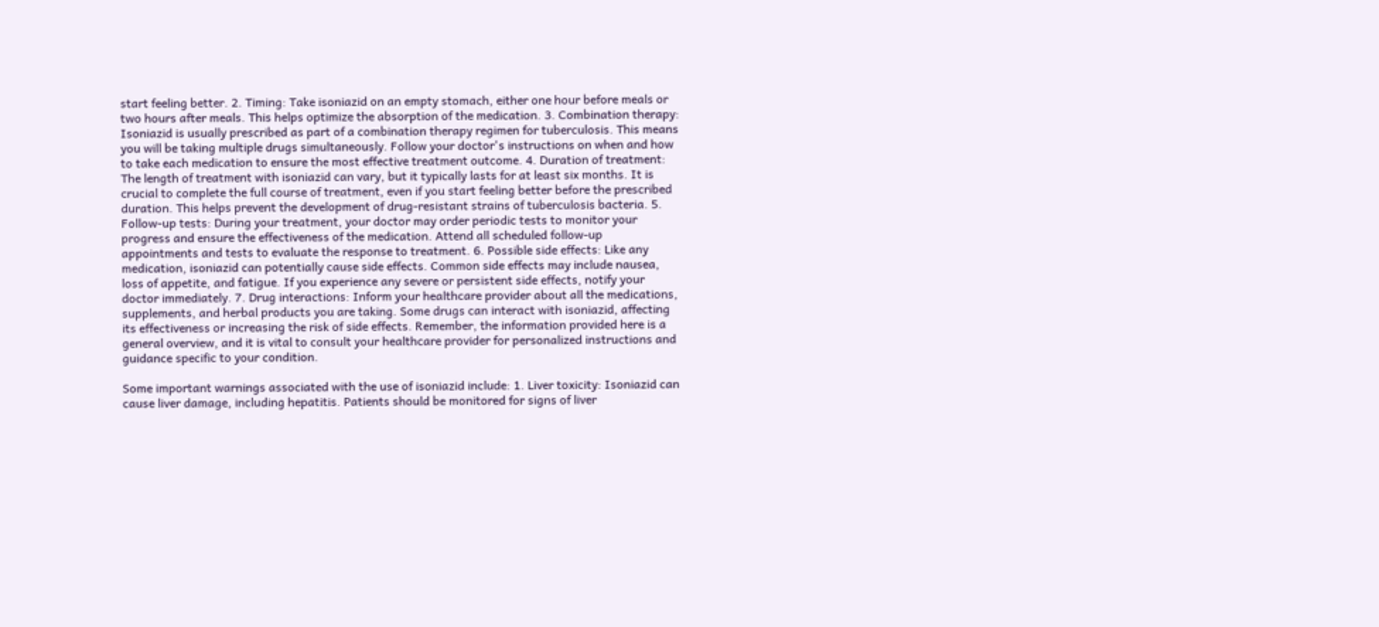start feeling better. 2. Timing: Take isoniazid on an empty stomach, either one hour before meals or two hours after meals. This helps optimize the absorption of the medication. 3. Combination therapy: Isoniazid is usually prescribed as part of a combination therapy regimen for tuberculosis. This means you will be taking multiple drugs simultaneously. Follow your doctor's instructions on when and how to take each medication to ensure the most effective treatment outcome. 4. Duration of treatment: The length of treatment with isoniazid can vary, but it typically lasts for at least six months. It is crucial to complete the full course of treatment, even if you start feeling better before the prescribed duration. This helps prevent the development of drug-resistant strains of tuberculosis bacteria. 5. Follow-up tests: During your treatment, your doctor may order periodic tests to monitor your progress and ensure the effectiveness of the medication. Attend all scheduled follow-up appointments and tests to evaluate the response to treatment. 6. Possible side effects: Like any medication, isoniazid can potentially cause side effects. Common side effects may include nausea, loss of appetite, and fatigue. If you experience any severe or persistent side effects, notify your doctor immediately. 7. Drug interactions: Inform your healthcare provider about all the medications, supplements, and herbal products you are taking. Some drugs can interact with isoniazid, affecting its effectiveness or increasing the risk of side effects. Remember, the information provided here is a general overview, and it is vital to consult your healthcare provider for personalized instructions and guidance specific to your condition.

Some important warnings associated with the use of isoniazid include: 1. Liver toxicity: Isoniazid can cause liver damage, including hepatitis. Patients should be monitored for signs of liver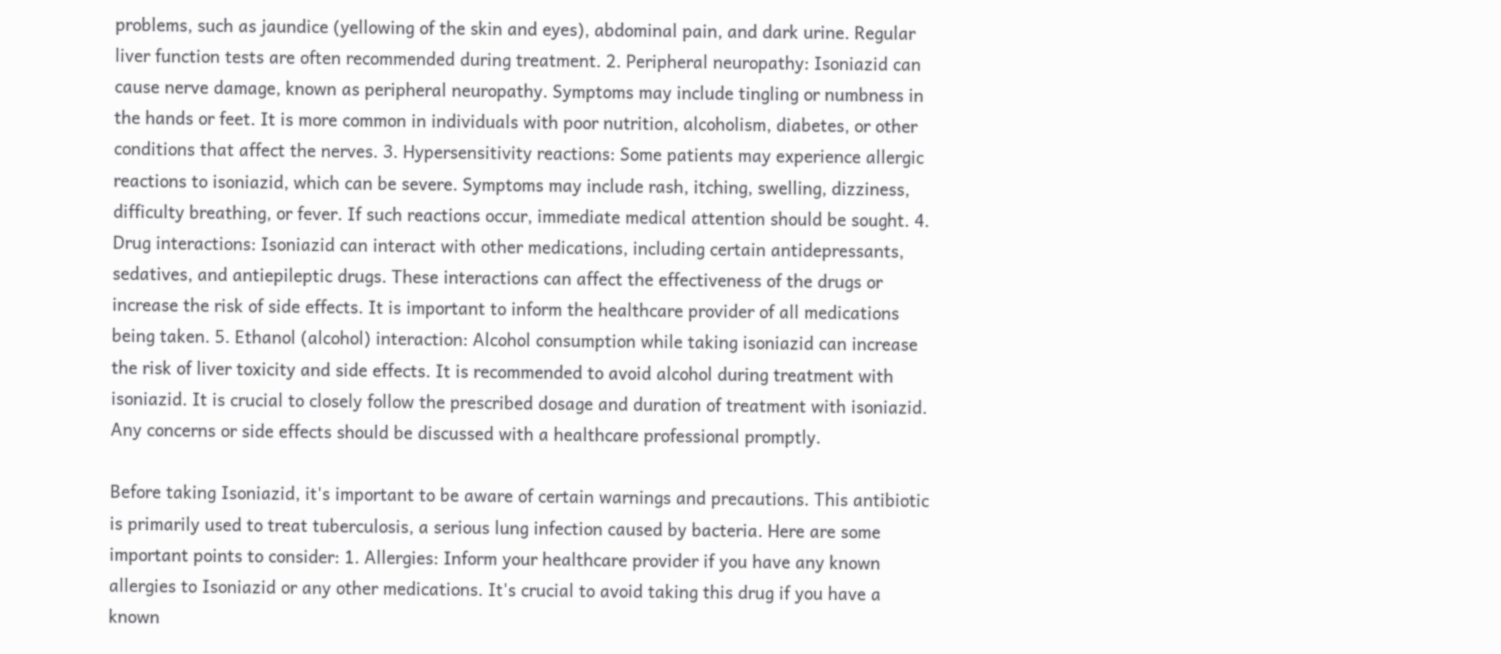problems, such as jaundice (yellowing of the skin and eyes), abdominal pain, and dark urine. Regular liver function tests are often recommended during treatment. 2. Peripheral neuropathy: Isoniazid can cause nerve damage, known as peripheral neuropathy. Symptoms may include tingling or numbness in the hands or feet. It is more common in individuals with poor nutrition, alcoholism, diabetes, or other conditions that affect the nerves. 3. Hypersensitivity reactions: Some patients may experience allergic reactions to isoniazid, which can be severe. Symptoms may include rash, itching, swelling, dizziness, difficulty breathing, or fever. If such reactions occur, immediate medical attention should be sought. 4. Drug interactions: Isoniazid can interact with other medications, including certain antidepressants, sedatives, and antiepileptic drugs. These interactions can affect the effectiveness of the drugs or increase the risk of side effects. It is important to inform the healthcare provider of all medications being taken. 5. Ethanol (alcohol) interaction: Alcohol consumption while taking isoniazid can increase the risk of liver toxicity and side effects. It is recommended to avoid alcohol during treatment with isoniazid. It is crucial to closely follow the prescribed dosage and duration of treatment with isoniazid. Any concerns or side effects should be discussed with a healthcare professional promptly.

Before taking Isoniazid, it's important to be aware of certain warnings and precautions. This antibiotic is primarily used to treat tuberculosis, a serious lung infection caused by bacteria. Here are some important points to consider: 1. Allergies: Inform your healthcare provider if you have any known allergies to Isoniazid or any other medications. It's crucial to avoid taking this drug if you have a known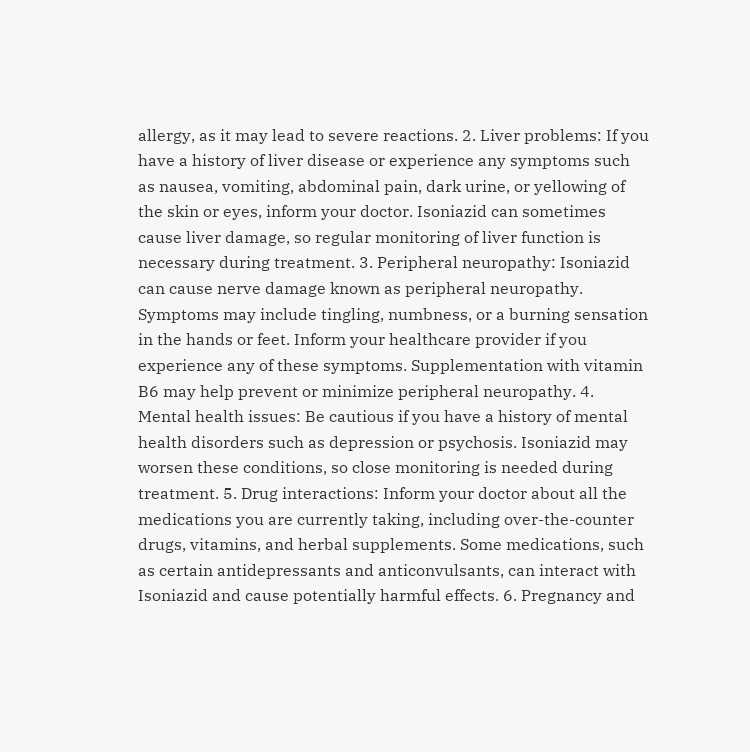allergy, as it may lead to severe reactions. 2. Liver problems: If you have a history of liver disease or experience any symptoms such as nausea, vomiting, abdominal pain, dark urine, or yellowing of the skin or eyes, inform your doctor. Isoniazid can sometimes cause liver damage, so regular monitoring of liver function is necessary during treatment. 3. Peripheral neuropathy: Isoniazid can cause nerve damage known as peripheral neuropathy. Symptoms may include tingling, numbness, or a burning sensation in the hands or feet. Inform your healthcare provider if you experience any of these symptoms. Supplementation with vitamin B6 may help prevent or minimize peripheral neuropathy. 4. Mental health issues: Be cautious if you have a history of mental health disorders such as depression or psychosis. Isoniazid may worsen these conditions, so close monitoring is needed during treatment. 5. Drug interactions: Inform your doctor about all the medications you are currently taking, including over-the-counter drugs, vitamins, and herbal supplements. Some medications, such as certain antidepressants and anticonvulsants, can interact with Isoniazid and cause potentially harmful effects. 6. Pregnancy and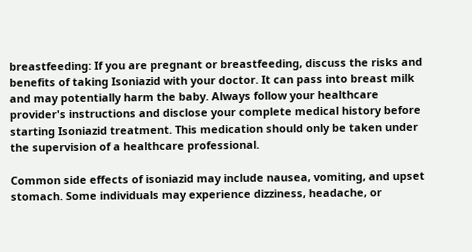breastfeeding: If you are pregnant or breastfeeding, discuss the risks and benefits of taking Isoniazid with your doctor. It can pass into breast milk and may potentially harm the baby. Always follow your healthcare provider's instructions and disclose your complete medical history before starting Isoniazid treatment. This medication should only be taken under the supervision of a healthcare professional.

Common side effects of isoniazid may include nausea, vomiting, and upset stomach. Some individuals may experience dizziness, headache, or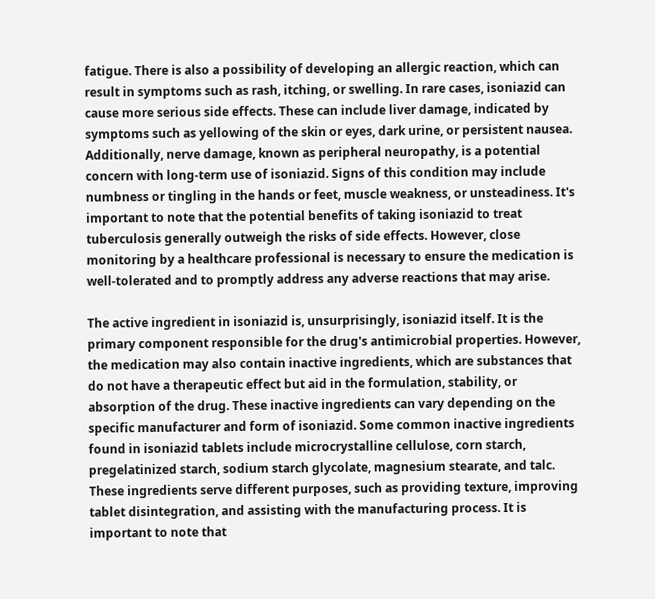fatigue. There is also a possibility of developing an allergic reaction, which can result in symptoms such as rash, itching, or swelling. In rare cases, isoniazid can cause more serious side effects. These can include liver damage, indicated by symptoms such as yellowing of the skin or eyes, dark urine, or persistent nausea. Additionally, nerve damage, known as peripheral neuropathy, is a potential concern with long-term use of isoniazid. Signs of this condition may include numbness or tingling in the hands or feet, muscle weakness, or unsteadiness. It's important to note that the potential benefits of taking isoniazid to treat tuberculosis generally outweigh the risks of side effects. However, close monitoring by a healthcare professional is necessary to ensure the medication is well-tolerated and to promptly address any adverse reactions that may arise.

The active ingredient in isoniazid is, unsurprisingly, isoniazid itself. It is the primary component responsible for the drug's antimicrobial properties. However, the medication may also contain inactive ingredients, which are substances that do not have a therapeutic effect but aid in the formulation, stability, or absorption of the drug. These inactive ingredients can vary depending on the specific manufacturer and form of isoniazid. Some common inactive ingredients found in isoniazid tablets include microcrystalline cellulose, corn starch, pregelatinized starch, sodium starch glycolate, magnesium stearate, and talc. These ingredients serve different purposes, such as providing texture, improving tablet disintegration, and assisting with the manufacturing process. It is important to note that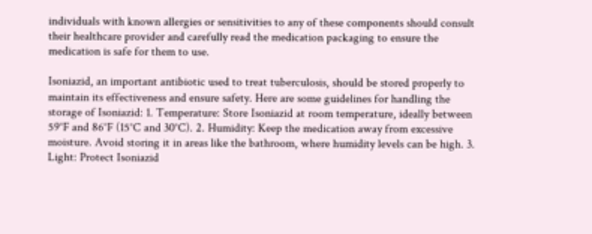individuals with known allergies or sensitivities to any of these components should consult their healthcare provider and carefully read the medication packaging to ensure the medication is safe for them to use.

Isoniazid, an important antibiotic used to treat tuberculosis, should be stored properly to maintain its effectiveness and ensure safety. Here are some guidelines for handling the storage of Isoniazid: 1. Temperature: Store Isoniazid at room temperature, ideally between 59°F and 86°F (15°C and 30°C). 2. Humidity: Keep the medication away from excessive moisture. Avoid storing it in areas like the bathroom, where humidity levels can be high. 3. Light: Protect Isoniazid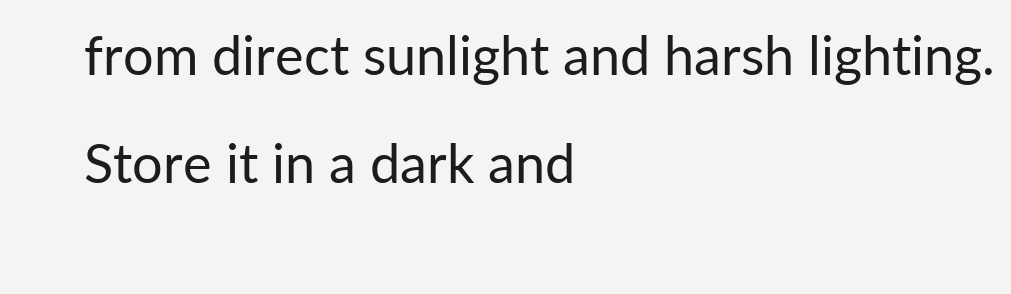from direct sunlight and harsh lighting. Store it in a dark and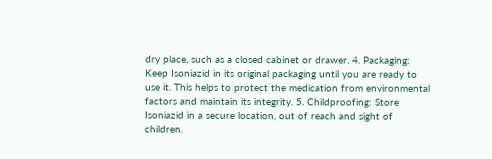dry place, such as a closed cabinet or drawer. 4. Packaging: Keep Isoniazid in its original packaging until you are ready to use it. This helps to protect the medication from environmental factors and maintain its integrity. 5. Childproofing: Store Isoniazid in a secure location, out of reach and sight of children.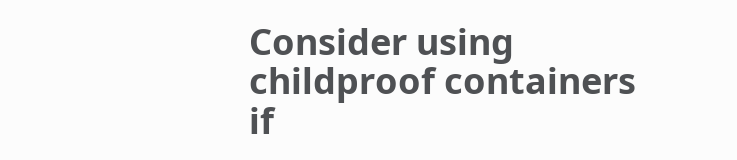Consider using childproof containers if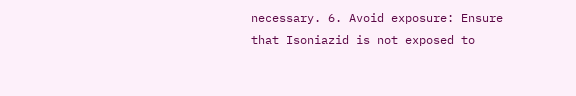necessary. 6. Avoid exposure: Ensure that Isoniazid is not exposed to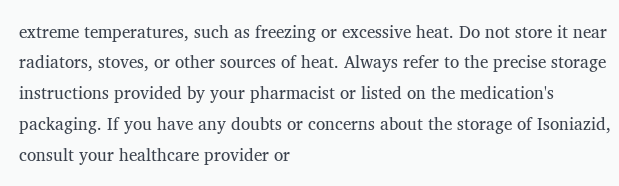extreme temperatures, such as freezing or excessive heat. Do not store it near radiators, stoves, or other sources of heat. Always refer to the precise storage instructions provided by your pharmacist or listed on the medication's packaging. If you have any doubts or concerns about the storage of Isoniazid, consult your healthcare provider or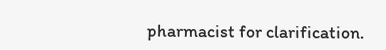pharmacist for clarification.